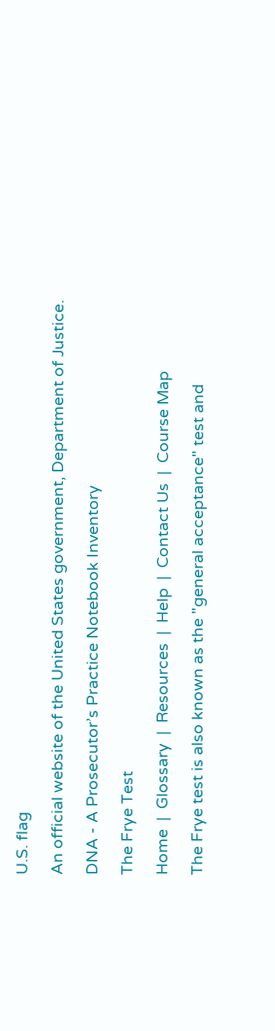U.S. flag

An official website of the United States government, Department of Justice.

DNA - A Prosecutor’s Practice Notebook Inventory

The Frye Test

Home  |  Glossary  |  Resources  |  Help  |  Contact Us  |  Course Map

The Frye test is also known as the "general acceptance" test and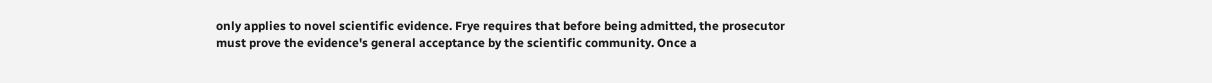only applies to novel scientific evidence. Frye requires that before being admitted, the prosecutor must prove the evidence's general acceptance by the scientific community. Once a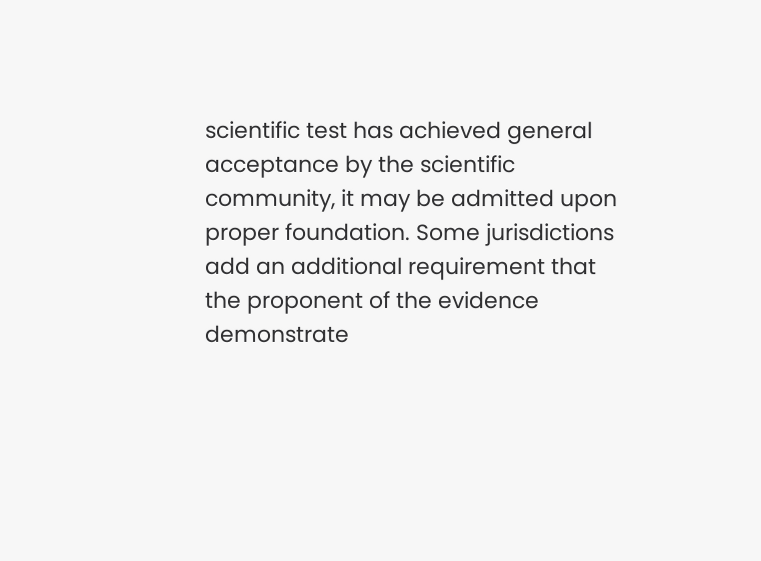scientific test has achieved general acceptance by the scientific community, it may be admitted upon proper foundation. Some jurisdictions add an additional requirement that the proponent of the evidence demonstrate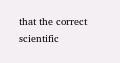that the correct scientific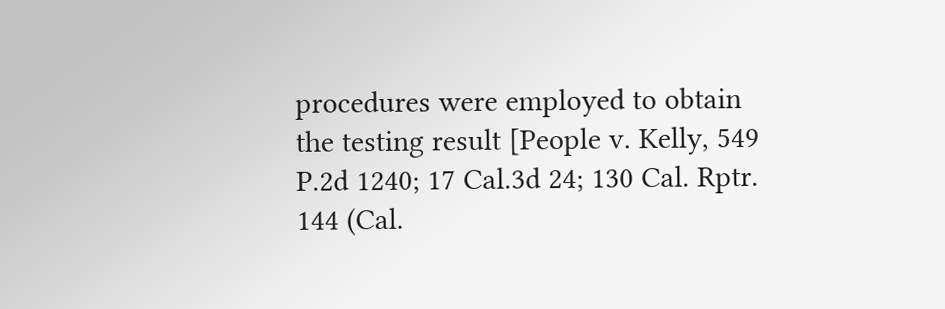procedures were employed to obtain the testing result [People v. Kelly, 549 P.2d 1240; 17 Cal.3d 24; 130 Cal. Rptr. 144 (Cal.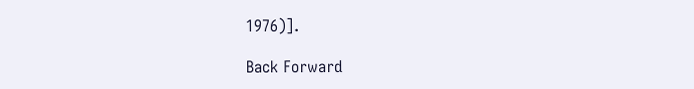1976)].

Back Forward